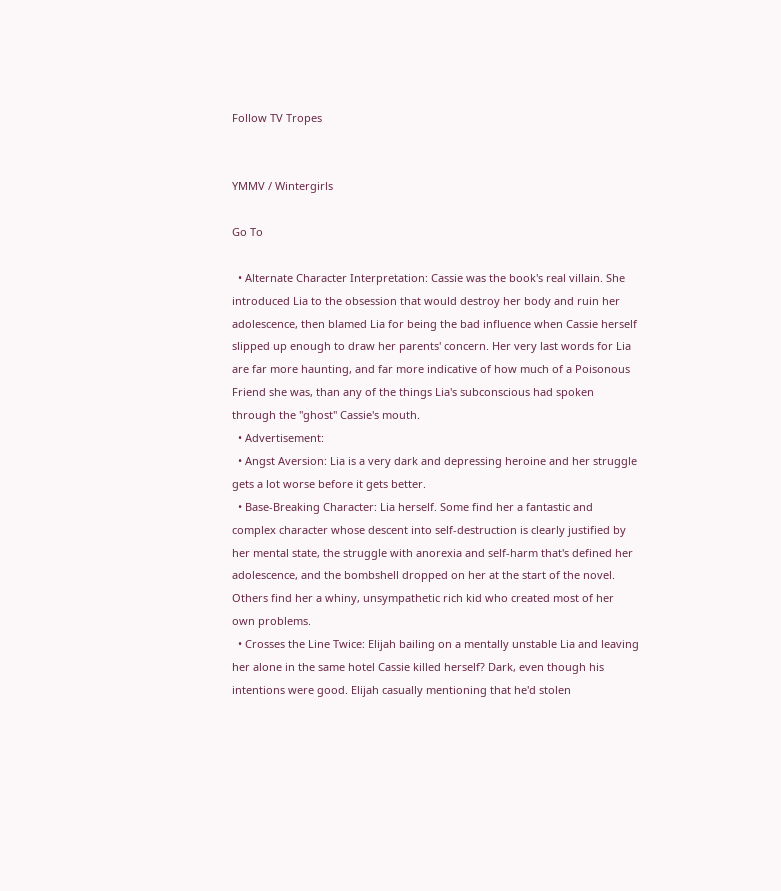Follow TV Tropes


YMMV / Wintergirls

Go To

  • Alternate Character Interpretation: Cassie was the book's real villain. She introduced Lia to the obsession that would destroy her body and ruin her adolescence, then blamed Lia for being the bad influence when Cassie herself slipped up enough to draw her parents' concern. Her very last words for Lia are far more haunting, and far more indicative of how much of a Poisonous Friend she was, than any of the things Lia's subconscious had spoken through the "ghost" Cassie's mouth.
  • Advertisement:
  • Angst Aversion: Lia is a very dark and depressing heroine and her struggle gets a lot worse before it gets better.
  • Base-Breaking Character: Lia herself. Some find her a fantastic and complex character whose descent into self-destruction is clearly justified by her mental state, the struggle with anorexia and self-harm that's defined her adolescence, and the bombshell dropped on her at the start of the novel. Others find her a whiny, unsympathetic rich kid who created most of her own problems.
  • Crosses the Line Twice: Elijah bailing on a mentally unstable Lia and leaving her alone in the same hotel Cassie killed herself? Dark, even though his intentions were good. Elijah casually mentioning that he'd stolen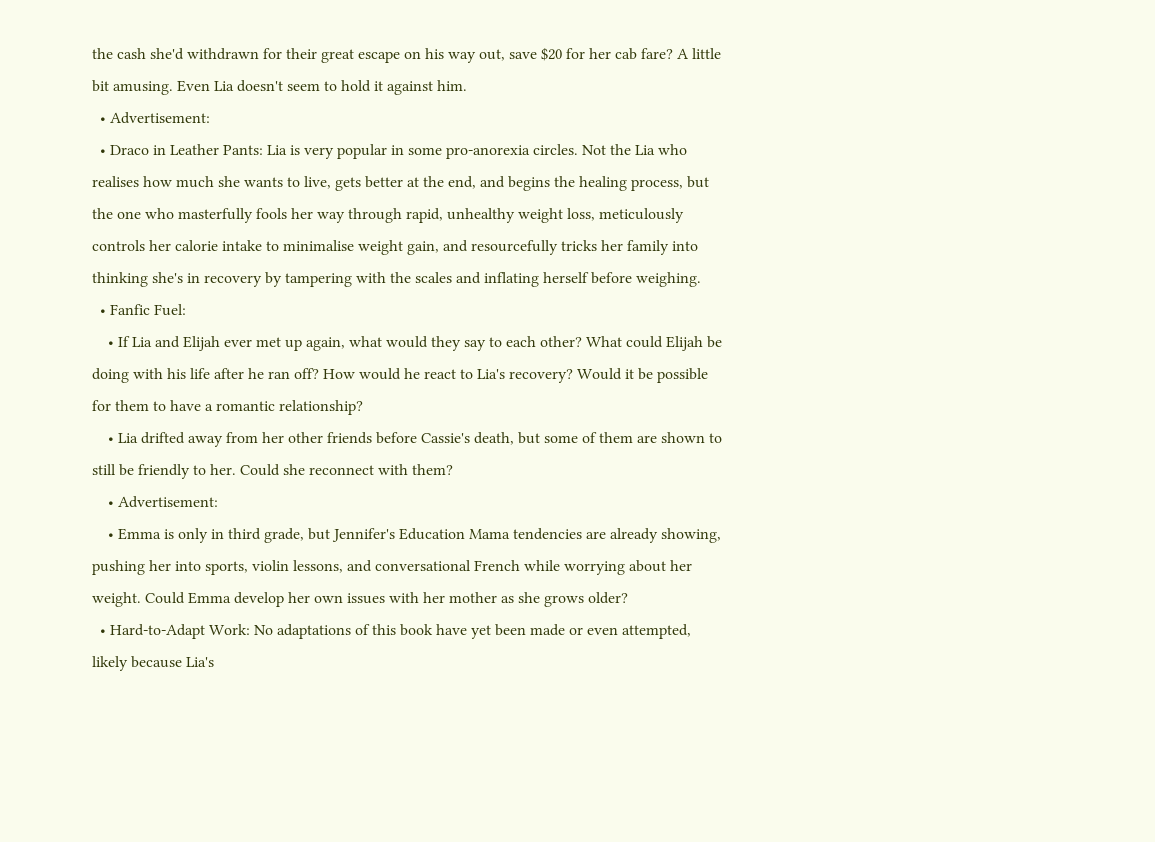the cash she'd withdrawn for their great escape on his way out, save $20 for her cab fare? A little bit amusing. Even Lia doesn't seem to hold it against him.
  • Advertisement:
  • Draco in Leather Pants: Lia is very popular in some pro-anorexia circles. Not the Lia who realises how much she wants to live, gets better at the end, and begins the healing process, but the one who masterfully fools her way through rapid, unhealthy weight loss, meticulously controls her calorie intake to minimalise weight gain, and resourcefully tricks her family into thinking she's in recovery by tampering with the scales and inflating herself before weighing.
  • Fanfic Fuel:
    • If Lia and Elijah ever met up again, what would they say to each other? What could Elijah be doing with his life after he ran off? How would he react to Lia's recovery? Would it be possible for them to have a romantic relationship?
    • Lia drifted away from her other friends before Cassie's death, but some of them are shown to still be friendly to her. Could she reconnect with them?
    • Advertisement:
    • Emma is only in third grade, but Jennifer's Education Mama tendencies are already showing, pushing her into sports, violin lessons, and conversational French while worrying about her weight. Could Emma develop her own issues with her mother as she grows older?
  • Hard-to-Adapt Work: No adaptations of this book have yet been made or even attempted, likely because Lia's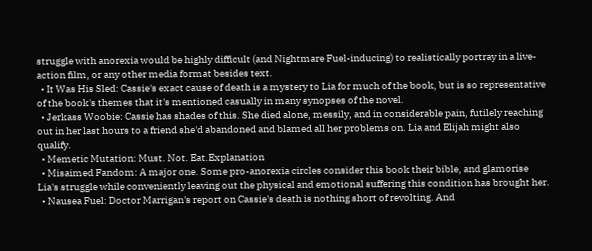struggle with anorexia would be highly difficult (and Nightmare Fuel-inducing) to realistically portray in a live-action film, or any other media format besides text.
  • It Was His Sled: Cassie's exact cause of death is a mystery to Lia for much of the book, but is so representative of the book's themes that it's mentioned casually in many synopses of the novel.
  • Jerkass Woobie: Cassie has shades of this. She died alone, messily, and in considerable pain, futilely reaching out in her last hours to a friend she'd abandoned and blamed all her problems on. Lia and Elijah might also qualify.
  • Memetic Mutation: Must. Not. Eat.Explanation
  • Misaimed Fandom: A major one. Some pro-anorexia circles consider this book their bible, and glamorise Lia's struggle while conveniently leaving out the physical and emotional suffering this condition has brought her.
  • Nausea Fuel: Doctor Marrigan's report on Cassie's death is nothing short of revolting. And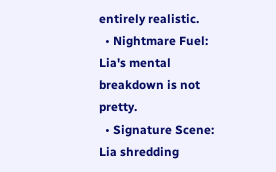entirely realistic.
  • Nightmare Fuel: Lia's mental breakdown is not pretty.
  • Signature Scene: Lia shredding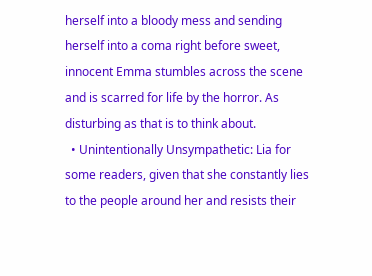herself into a bloody mess and sending herself into a coma right before sweet, innocent Emma stumbles across the scene and is scarred for life by the horror. As disturbing as that is to think about.
  • Unintentionally Unsympathetic: Lia for some readers, given that she constantly lies to the people around her and resists their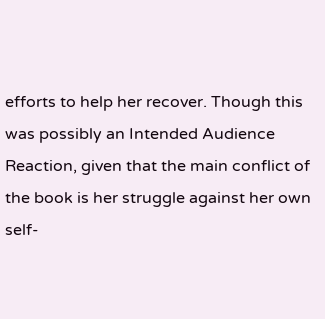efforts to help her recover. Though this was possibly an Intended Audience Reaction, given that the main conflict of the book is her struggle against her own self-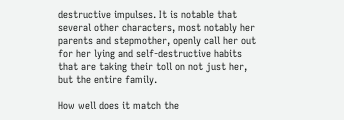destructive impulses. It is notable that several other characters, most notably her parents and stepmother, openly call her out for her lying and self-destructive habits that are taking their toll on not just her, but the entire family.

How well does it match the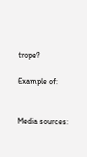trope?

Example of:


Media sources: